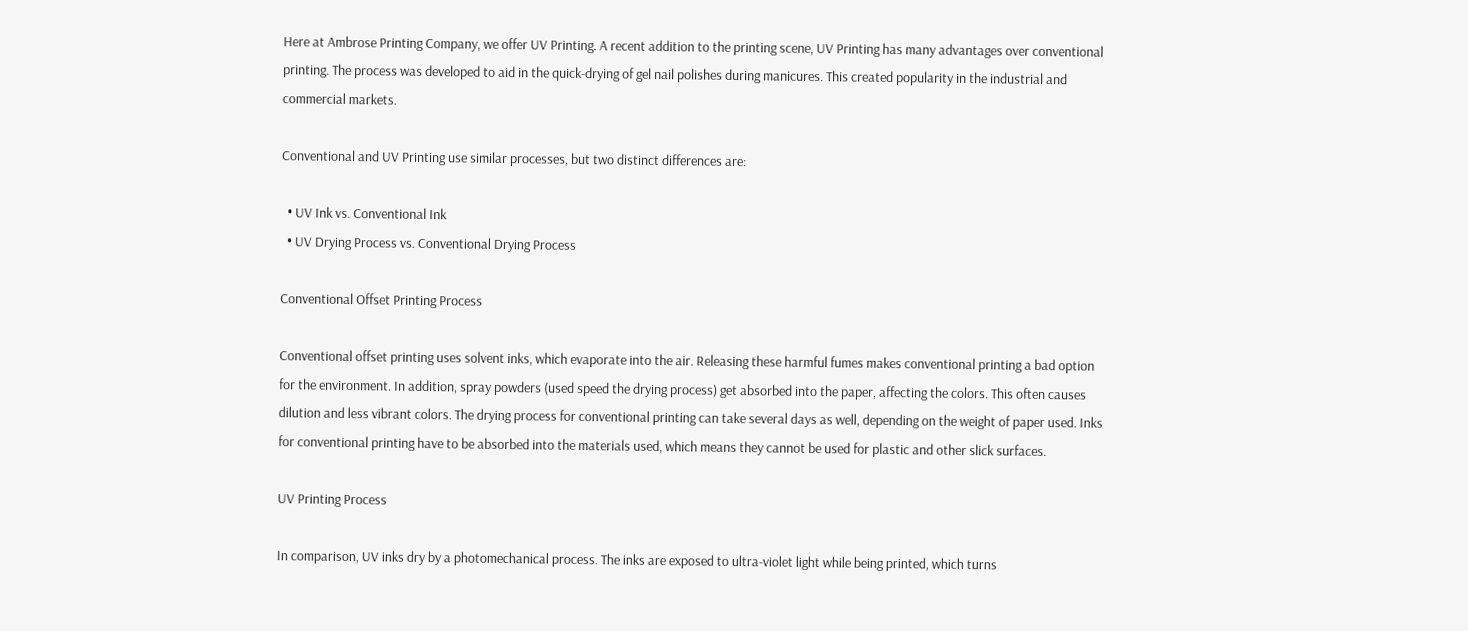Here at Ambrose Printing Company, we offer UV Printing. A recent addition to the printing scene, UV Printing has many advantages over conventional printing. The process was developed to aid in the quick-drying of gel nail polishes during manicures. This created popularity in the industrial and commercial markets.

Conventional and UV Printing use similar processes, but two distinct differences are:

  • UV Ink vs. Conventional Ink
  • UV Drying Process vs. Conventional Drying Process

Conventional Offset Printing Process

Conventional offset printing uses solvent inks, which evaporate into the air. Releasing these harmful fumes makes conventional printing a bad option for the environment. In addition, spray powders (used speed the drying process) get absorbed into the paper, affecting the colors. This often causes dilution and less vibrant colors. The drying process for conventional printing can take several days as well, depending on the weight of paper used. Inks for conventional printing have to be absorbed into the materials used, which means they cannot be used for plastic and other slick surfaces.

UV Printing Process

In comparison, UV inks dry by a photomechanical process. The inks are exposed to ultra-violet light while being printed, which turns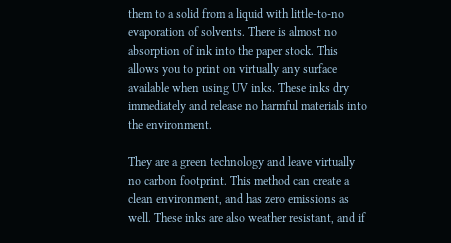them to a solid from a liquid with little-to-no evaporation of solvents. There is almost no absorption of ink into the paper stock. This allows you to print on virtually any surface available when using UV inks. These inks dry immediately and release no harmful materials into the environment.

They are a green technology and leave virtually no carbon footprint. This method can create a clean environment, and has zero emissions as well. These inks are also weather resistant, and if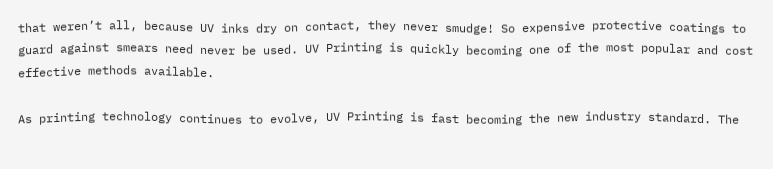that weren’t all, because UV inks dry on contact, they never smudge! So expensive protective coatings to guard against smears need never be used. UV Printing is quickly becoming one of the most popular and cost effective methods available.

As printing technology continues to evolve, UV Printing is fast becoming the new industry standard. The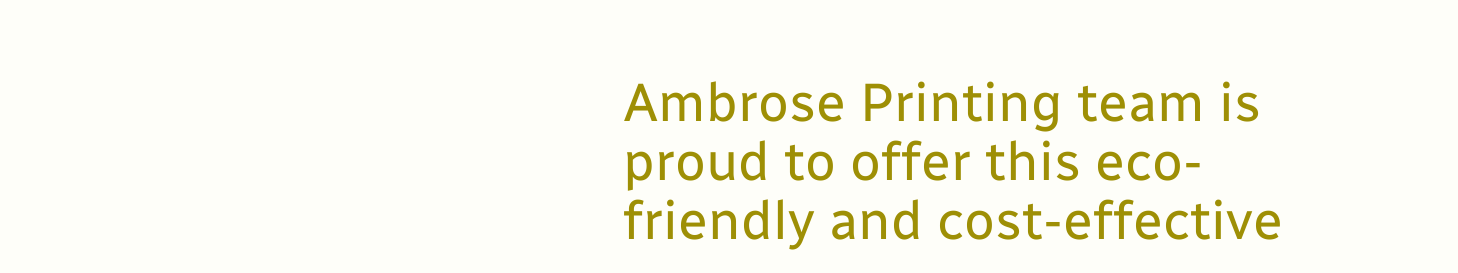Ambrose Printing team is proud to offer this eco-friendly and cost-effective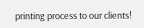printing process to our clients!